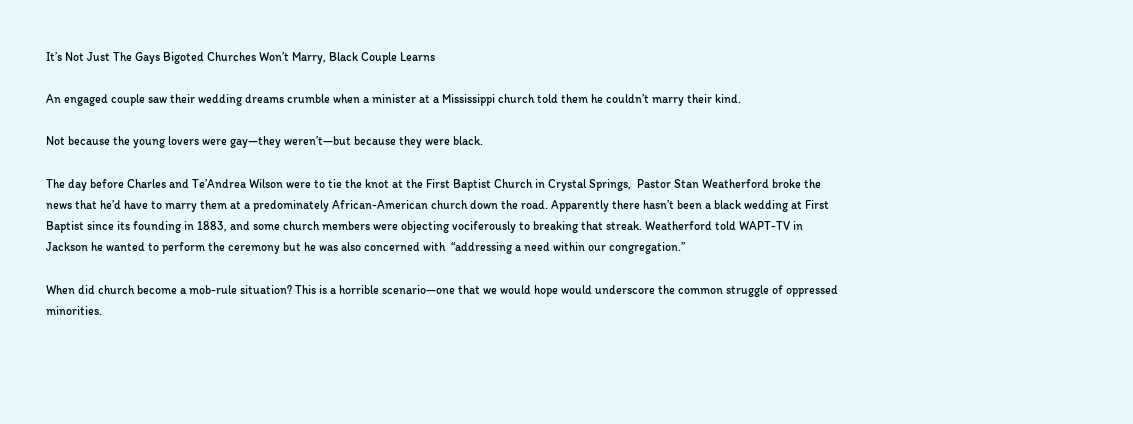It’s Not Just The Gays Bigoted Churches Won’t Marry, Black Couple Learns

An engaged couple saw their wedding dreams crumble when a minister at a Mississippi church told them he couldn’t marry their kind.

Not because the young lovers were gay—they weren’t—but because they were black.

The day before Charles and Te’Andrea Wilson were to tie the knot at the First Baptist Church in Crystal Springs,  Pastor Stan Weatherford broke the news that he’d have to marry them at a predominately African-American church down the road. Apparently there hasn’t been a black wedding at First Baptist since its founding in 1883, and some church members were objecting vociferously to breaking that streak. Weatherford told WAPT-TV in Jackson he wanted to perform the ceremony but he was also concerned with  “addressing a need within our congregation.”

When did church become a mob-rule situation? This is a horrible scenario—one that we would hope would underscore the common struggle of oppressed minorities.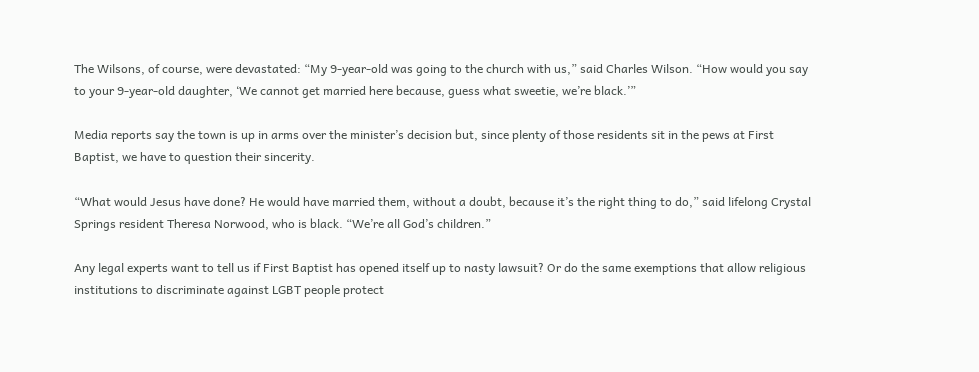The Wilsons, of course, were devastated: “My 9-year-old was going to the church with us,” said Charles Wilson. “How would you say to your 9-year-old daughter, ‘We cannot get married here because, guess what sweetie, we’re black.’”

Media reports say the town is up in arms over the minister’s decision but, since plenty of those residents sit in the pews at First Baptist, we have to question their sincerity.

“What would Jesus have done? He would have married them, without a doubt, because it’s the right thing to do,” said lifelong Crystal Springs resident Theresa Norwood, who is black. “We’re all God’s children.”

Any legal experts want to tell us if First Baptist has opened itself up to nasty lawsuit? Or do the same exemptions that allow religious institutions to discriminate against LGBT people protect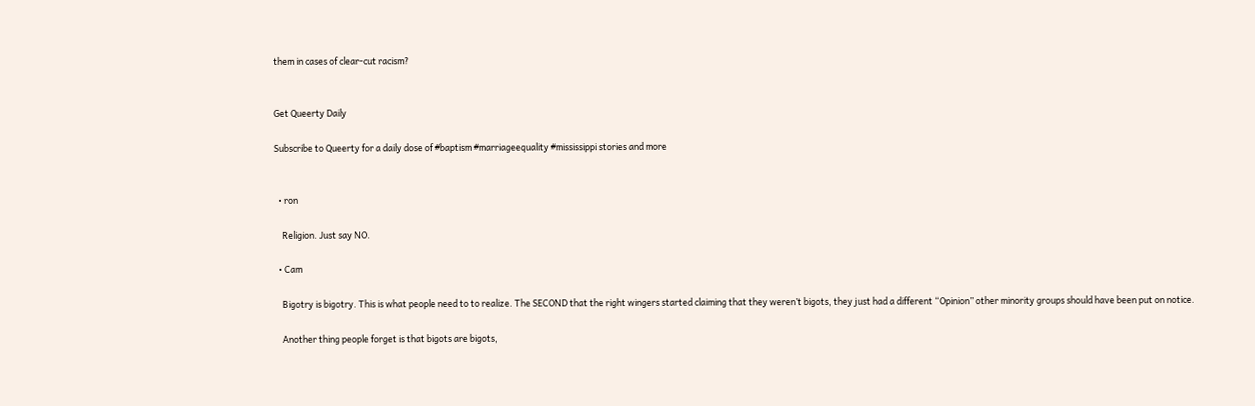them in cases of clear-cut racism?


Get Queerty Daily

Subscribe to Queerty for a daily dose of #baptism #marriageequality #mississippi stories and more


  • ron

    Religion. Just say NO.

  • Cam

    Bigotry is bigotry. This is what people need to to realize. The SECOND that the right wingers started claiming that they weren’t bigots, they just had a different “Opinion” other minority groups should have been put on notice.

    Another thing people forget is that bigots are bigots,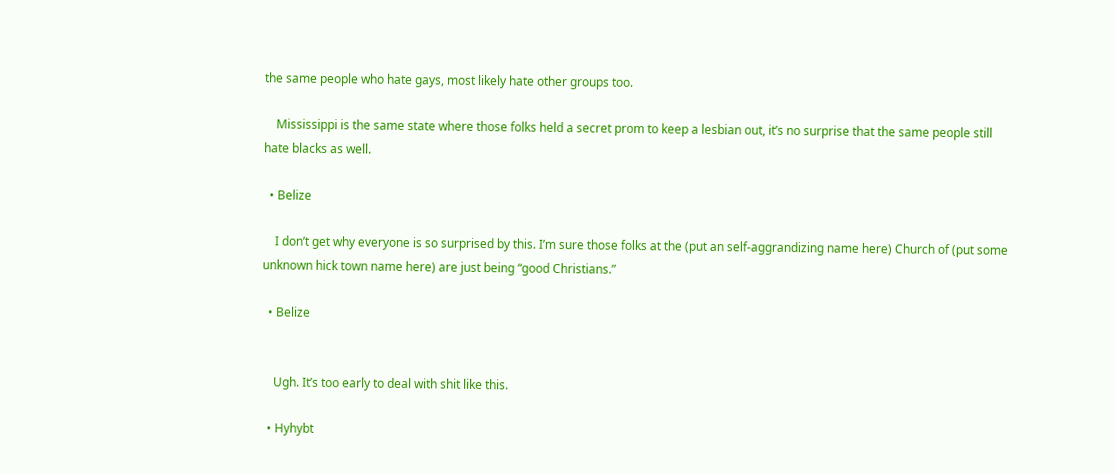the same people who hate gays, most likely hate other groups too.

    Mississippi is the same state where those folks held a secret prom to keep a lesbian out, it’s no surprise that the same people still hate blacks as well.

  • Belize

    I don’t get why everyone is so surprised by this. I’m sure those folks at the (put an self-aggrandizing name here) Church of (put some unknown hick town name here) are just being “good Christians.”

  • Belize


    Ugh. It’s too early to deal with shit like this.

  • Hyhybt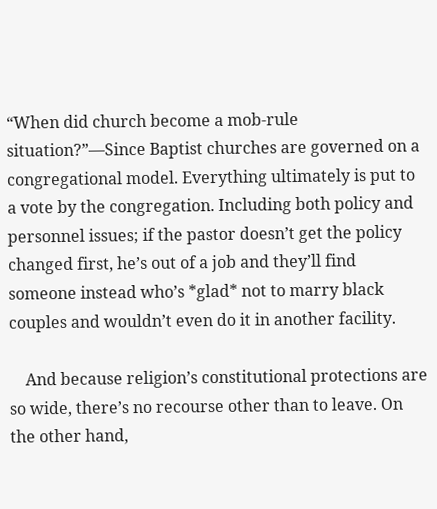“When did church become a mob-rule situation?”—Since Baptist churches are governed on a congregational model. Everything ultimately is put to a vote by the congregation. Including both policy and personnel issues; if the pastor doesn’t get the policy changed first, he’s out of a job and they’ll find someone instead who’s *glad* not to marry black couples and wouldn’t even do it in another facility.

    And because religion’s constitutional protections are so wide, there’s no recourse other than to leave. On the other hand,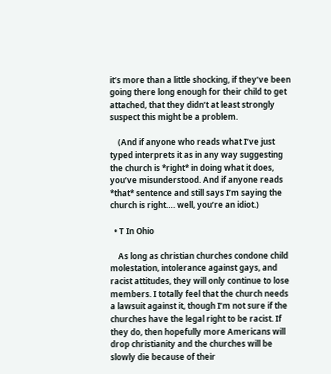it’s more than a little shocking, if they’ve been going there long enough for their child to get attached, that they didn’t at least strongly suspect this might be a problem.

    (And if anyone who reads what I’ve just typed interprets it as in any way suggesting the church is *right* in doing what it does, you’ve misunderstood. And if anyone reads *that* sentence and still says I’m saying the church is right…. well, you’re an idiot.)

  • T In Ohio

    As long as christian churches condone child molestation, intolerance against gays, and racist attitudes, they will only continue to lose members. I totally feel that the church needs a lawsuit against it, though I’m not sure if the churches have the legal right to be racist. If they do, then hopefully more Americans will drop christianity and the churches will be slowly die because of their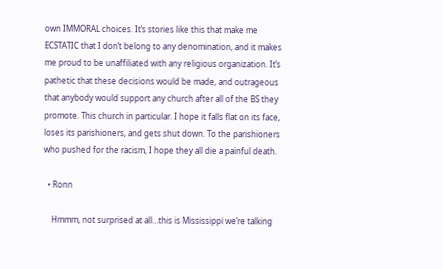own IMMORAL choices. It’s stories like this that make me ECSTATIC that I don’t belong to any denomination, and it makes me proud to be unaffiliated with any religious organization. It’s pathetic that these decisions would be made, and outrageous that anybody would support any church after all of the BS they promote. This church in particular. I hope it falls flat on its face, loses its parishioners, and gets shut down. To the parishioners who pushed for the racism, I hope they all die a painful death.

  • Ronn

    Hmmm, not surprised at all…this is Mississippi we’re talking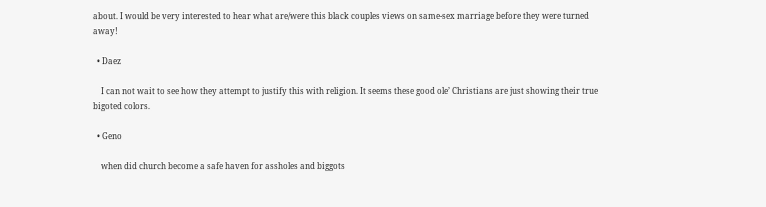about. I would be very interested to hear what are/were this black couples views on same-sex marriage before they were turned away!

  • Daez

    I can not wait to see how they attempt to justify this with religion. It seems these good ole’ Christians are just showing their true bigoted colors.

  • Geno

    when did church become a safe haven for assholes and biggots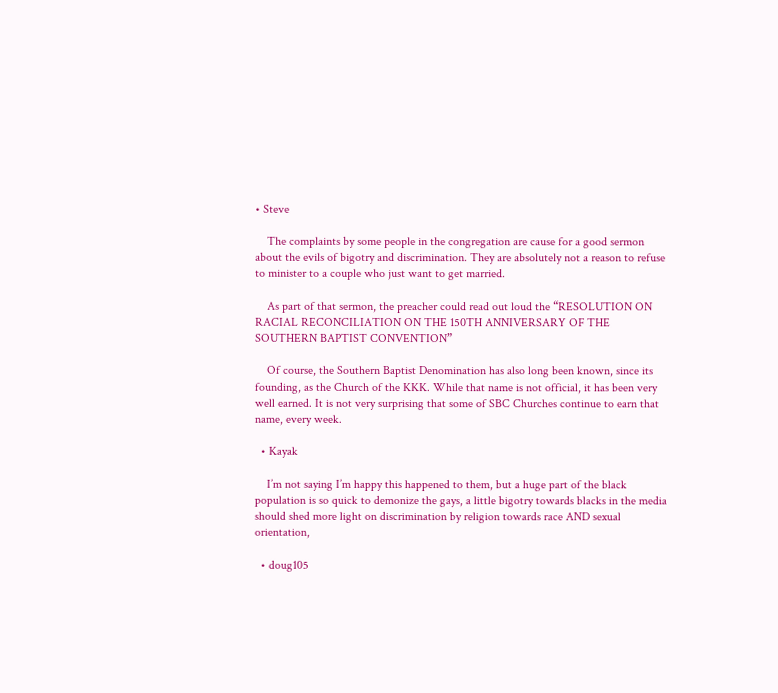• Steve

    The complaints by some people in the congregation are cause for a good sermon about the evils of bigotry and discrimination. They are absolutely not a reason to refuse to minister to a couple who just want to get married.

    As part of that sermon, the preacher could read out loud the “RESOLUTION ON RACIAL RECONCILIATION ON THE 150TH ANNIVERSARY OF THE SOUTHERN BAPTIST CONVENTION”

    Of course, the Southern Baptist Denomination has also long been known, since its founding, as the Church of the KKK. While that name is not official, it has been very well earned. It is not very surprising that some of SBC Churches continue to earn that name, every week.

  • Kayak

    I’m not saying I’m happy this happened to them, but a huge part of the black population is so quick to demonize the gays, a little bigotry towards blacks in the media should shed more light on discrimination by religion towards race AND sexual orientation,

  • doug105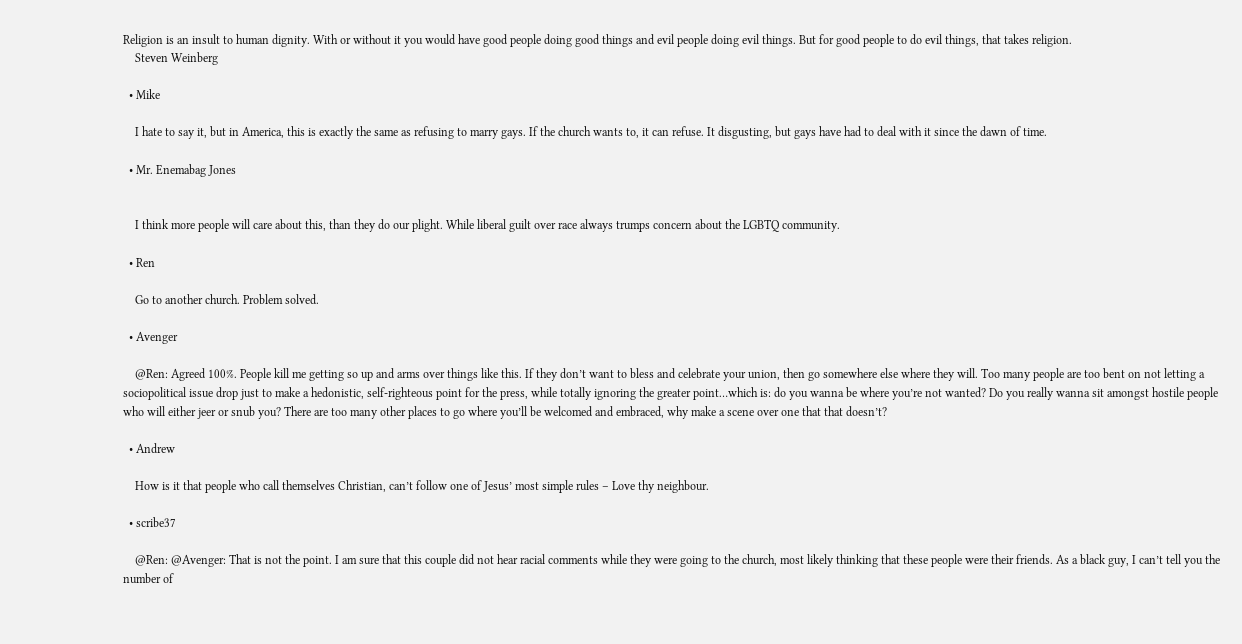Religion is an insult to human dignity. With or without it you would have good people doing good things and evil people doing evil things. But for good people to do evil things, that takes religion.
    Steven Weinberg

  • Mike

    I hate to say it, but in America, this is exactly the same as refusing to marry gays. If the church wants to, it can refuse. It disgusting, but gays have had to deal with it since the dawn of time.

  • Mr. Enemabag Jones


    I think more people will care about this, than they do our plight. While liberal guilt over race always trumps concern about the LGBTQ community.

  • Ren

    Go to another church. Problem solved.

  • Avenger

    @Ren: Agreed 100%. People kill me getting so up and arms over things like this. If they don’t want to bless and celebrate your union, then go somewhere else where they will. Too many people are too bent on not letting a sociopolitical issue drop just to make a hedonistic, self-righteous point for the press, while totally ignoring the greater point…which is: do you wanna be where you’re not wanted? Do you really wanna sit amongst hostile people who will either jeer or snub you? There are too many other places to go where you’ll be welcomed and embraced, why make a scene over one that that doesn’t?

  • Andrew

    How is it that people who call themselves Christian, can’t follow one of Jesus’ most simple rules – Love thy neighbour.

  • scribe37

    @Ren: @Avenger: That is not the point. I am sure that this couple did not hear racial comments while they were going to the church, most likely thinking that these people were their friends. As a black guy, I can’t tell you the number of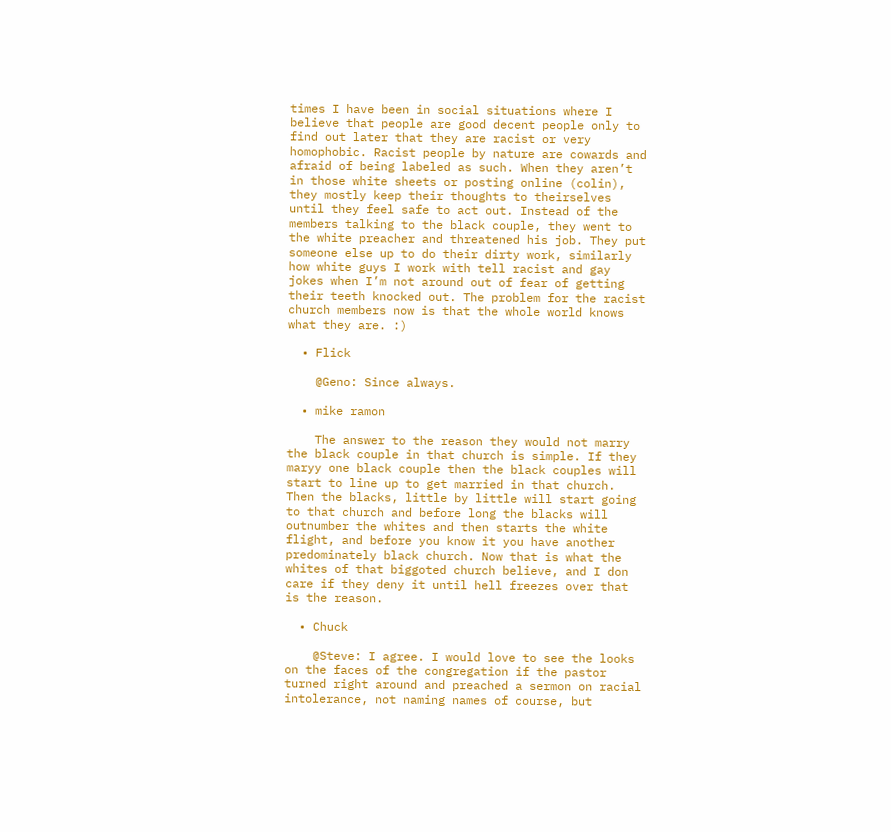times I have been in social situations where I believe that people are good decent people only to find out later that they are racist or very homophobic. Racist people by nature are cowards and afraid of being labeled as such. When they aren’t in those white sheets or posting online (colin), they mostly keep their thoughts to theirselves until they feel safe to act out. Instead of the members talking to the black couple, they went to the white preacher and threatened his job. They put someone else up to do their dirty work, similarly how white guys I work with tell racist and gay jokes when I’m not around out of fear of getting their teeth knocked out. The problem for the racist church members now is that the whole world knows what they are. :)

  • Flick

    @Geno: Since always.

  • mike ramon

    The answer to the reason they would not marry the black couple in that church is simple. If they maryy one black couple then the black couples will start to line up to get married in that church. Then the blacks, little by little will start going to that church and before long the blacks will outnumber the whites and then starts the white flight, and before you know it you have another predominately black church. Now that is what the whites of that biggoted church believe, and I don care if they deny it until hell freezes over that is the reason.

  • Chuck

    @Steve: I agree. I would love to see the looks on the faces of the congregation if the pastor turned right around and preached a sermon on racial intolerance, not naming names of course, but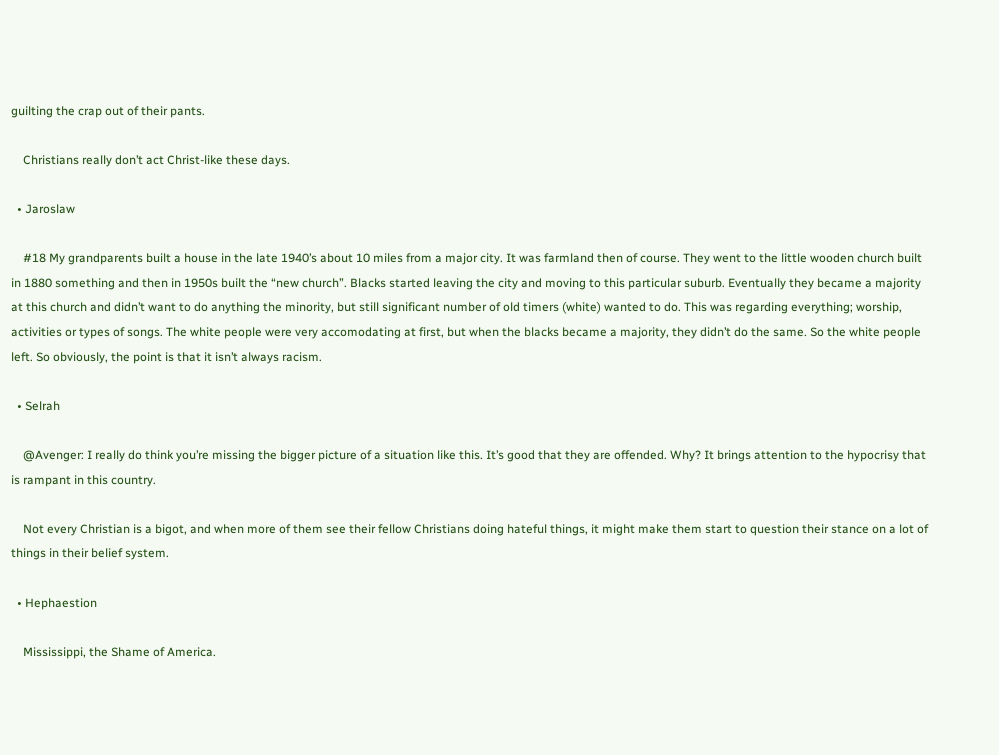guilting the crap out of their pants.

    Christians really don’t act Christ-like these days.

  • Jaroslaw

    #18 My grandparents built a house in the late 1940’s about 10 miles from a major city. It was farmland then of course. They went to the little wooden church built in 1880 something and then in 1950s built the “new church”. Blacks started leaving the city and moving to this particular suburb. Eventually they became a majority at this church and didn’t want to do anything the minority, but still significant number of old timers (white) wanted to do. This was regarding everything; worship, activities or types of songs. The white people were very accomodating at first, but when the blacks became a majority, they didn’t do the same. So the white people left. So obviously, the point is that it isn’t always racism.

  • Selrah

    @Avenger: I really do think you’re missing the bigger picture of a situation like this. It’s good that they are offended. Why? It brings attention to the hypocrisy that is rampant in this country.

    Not every Christian is a bigot, and when more of them see their fellow Christians doing hateful things, it might make them start to question their stance on a lot of things in their belief system.

  • Hephaestion

    Mississippi, the Shame of America.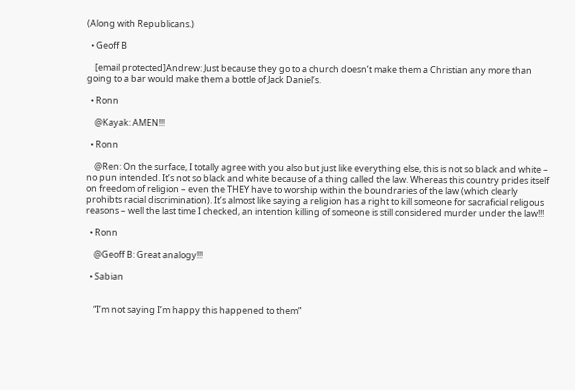(Along with Republicans.)

  • Geoff B

    [email protected]Andrew: Just because they go to a church doesn’t make them a Christian any more than going to a bar would make them a bottle of Jack Daniel’s.

  • Ronn

    @Kayak: AMEN!!!

  • Ronn

    @Ren: On the surface, I totally agree with you also but just like everything else, this is not so black and white – no pun intended. It’s not so black and white because of a thing called the law. Whereas this country prides itself on freedom of religion – even the THEY have to worship within the boundraries of the law (which clearly prohibts racial discrimination). It’s almost like saying a religion has a right to kill someone for sacraficial religous reasons – well the last time I checked, an intention killing of someone is still considered murder under the law!!!

  • Ronn

    @Geoff B: Great analogy!!!

  • Sabian


    “I’m not saying I’m happy this happened to them”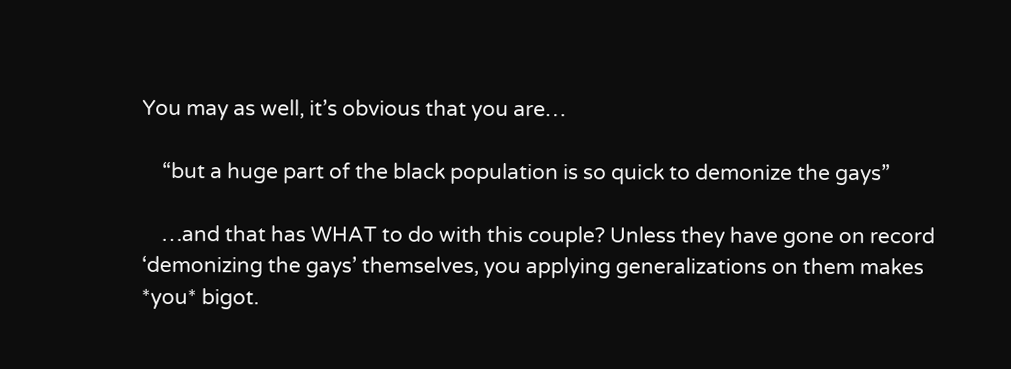You may as well, it’s obvious that you are…

    “but a huge part of the black population is so quick to demonize the gays”

    …and that has WHAT to do with this couple? Unless they have gone on record ‘demonizing the gays’ themselves, you applying generalizations on them makes *you* bigot.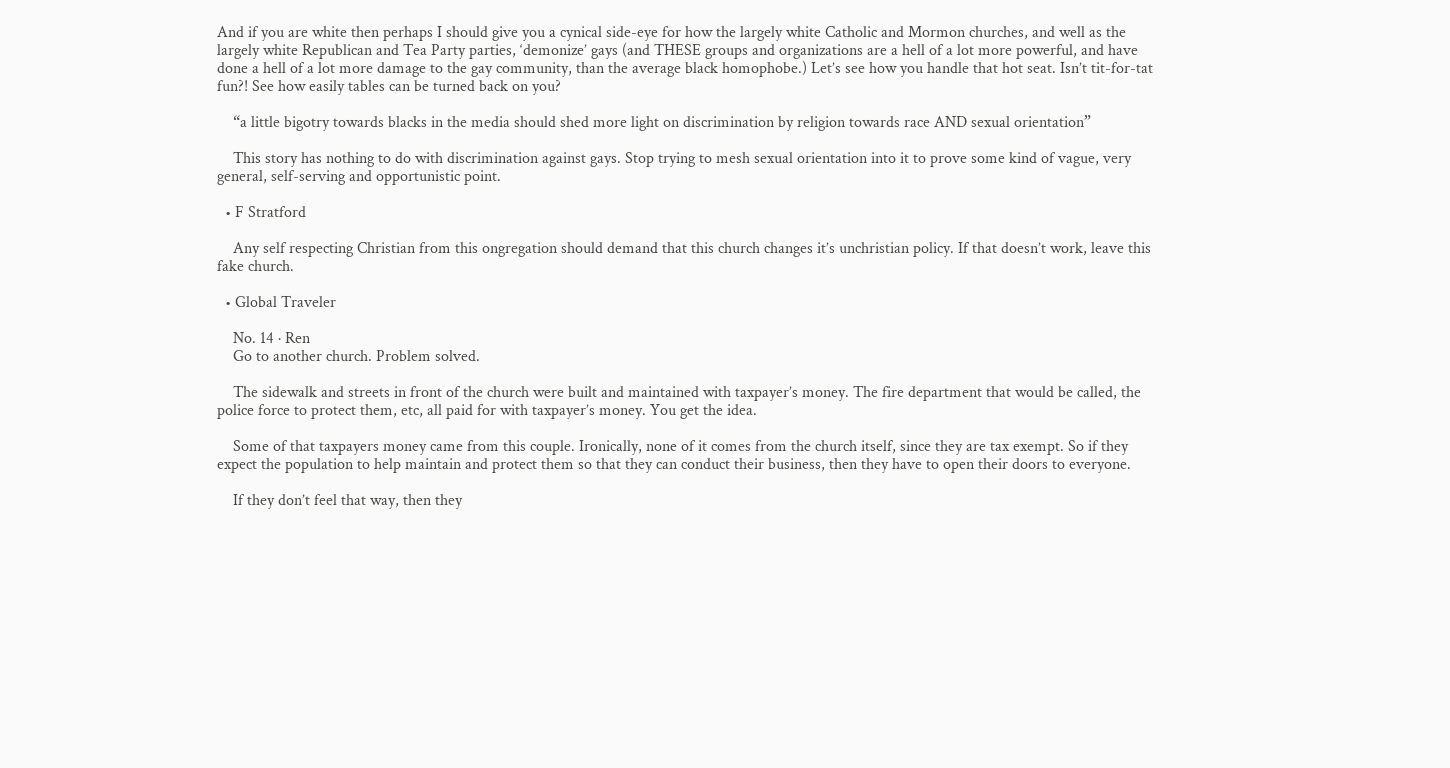And if you are white then perhaps I should give you a cynical side-eye for how the largely white Catholic and Mormon churches, and well as the largely white Republican and Tea Party parties, ‘demonize’ gays (and THESE groups and organizations are a hell of a lot more powerful, and have done a hell of a lot more damage to the gay community, than the average black homophobe.) Let’s see how you handle that hot seat. Isn’t tit-for-tat fun?! See how easily tables can be turned back on you?

    “a little bigotry towards blacks in the media should shed more light on discrimination by religion towards race AND sexual orientation”

    This story has nothing to do with discrimination against gays. Stop trying to mesh sexual orientation into it to prove some kind of vague, very general, self-serving and opportunistic point.

  • F Stratford

    Any self respecting Christian from this ongregation should demand that this church changes it’s unchristian policy. If that doesn’t work, leave this fake church.

  • Global Traveler

    No. 14 · Ren
    Go to another church. Problem solved.

    The sidewalk and streets in front of the church were built and maintained with taxpayer’s money. The fire department that would be called, the police force to protect them, etc, all paid for with taxpayer’s money. You get the idea.

    Some of that taxpayers money came from this couple. Ironically, none of it comes from the church itself, since they are tax exempt. So if they expect the population to help maintain and protect them so that they can conduct their business, then they have to open their doors to everyone.

    If they don’t feel that way, then they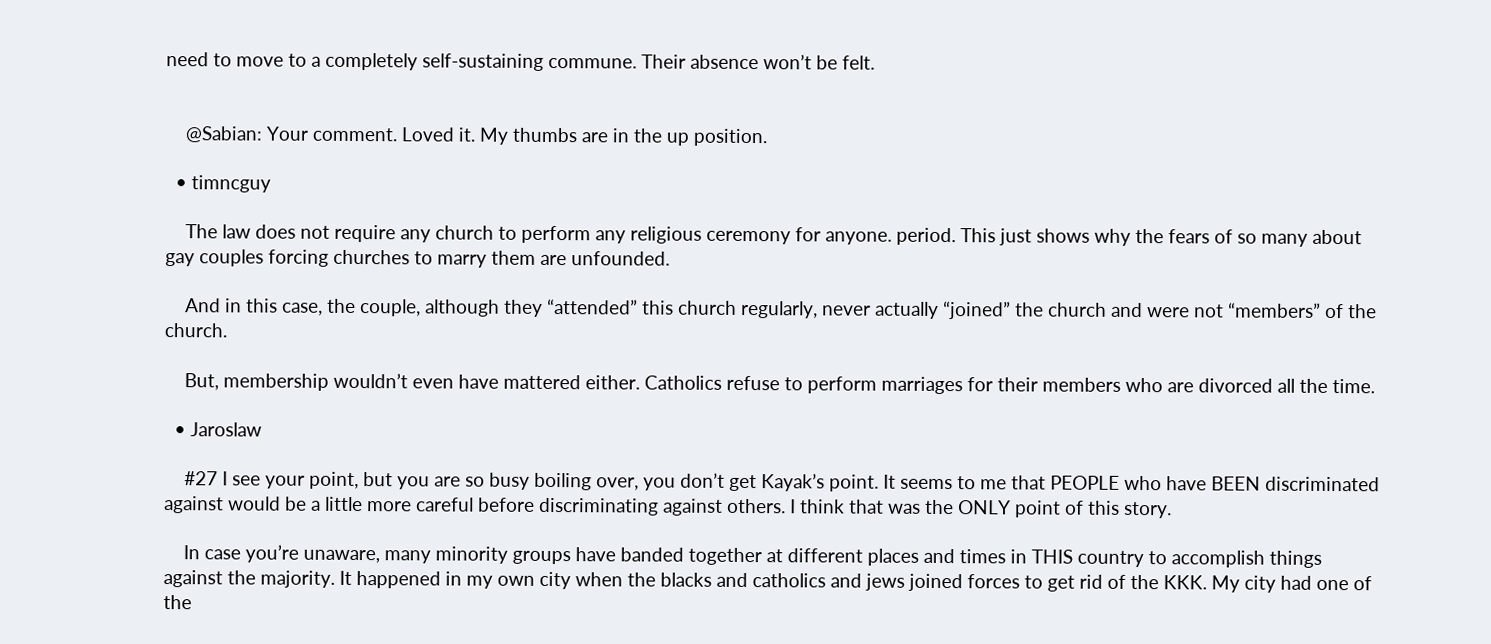need to move to a completely self-sustaining commune. Their absence won’t be felt.


    @Sabian: Your comment. Loved it. My thumbs are in the up position.

  • timncguy

    The law does not require any church to perform any religious ceremony for anyone. period. This just shows why the fears of so many about gay couples forcing churches to marry them are unfounded.

    And in this case, the couple, although they “attended” this church regularly, never actually “joined” the church and were not “members” of the church.

    But, membership wouldn’t even have mattered either. Catholics refuse to perform marriages for their members who are divorced all the time.

  • Jaroslaw

    #27 I see your point, but you are so busy boiling over, you don’t get Kayak’s point. It seems to me that PEOPLE who have BEEN discriminated against would be a little more careful before discriminating against others. I think that was the ONLY point of this story.

    In case you’re unaware, many minority groups have banded together at different places and times in THIS country to accomplish things against the majority. It happened in my own city when the blacks and catholics and jews joined forces to get rid of the KKK. My city had one of the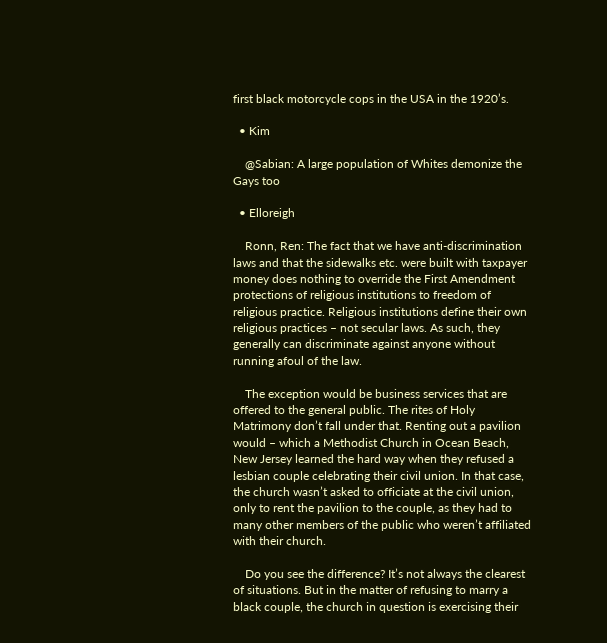first black motorcycle cops in the USA in the 1920’s.

  • Kim

    @Sabian: A large population of Whites demonize the Gays too

  • Elloreigh

    Ronn, Ren: The fact that we have anti-discrimination laws and that the sidewalks etc. were built with taxpayer money does nothing to override the First Amendment protections of religious institutions to freedom of religious practice. Religious institutions define their own religious practices – not secular laws. As such, they generally can discriminate against anyone without running afoul of the law.

    The exception would be business services that are offered to the general public. The rites of Holy Matrimony don’t fall under that. Renting out a pavilion would – which a Methodist Church in Ocean Beach, New Jersey learned the hard way when they refused a lesbian couple celebrating their civil union. In that case, the church wasn’t asked to officiate at the civil union, only to rent the pavilion to the couple, as they had to many other members of the public who weren’t affiliated with their church.

    Do you see the difference? It’s not always the clearest of situations. But in the matter of refusing to marry a black couple, the church in question is exercising their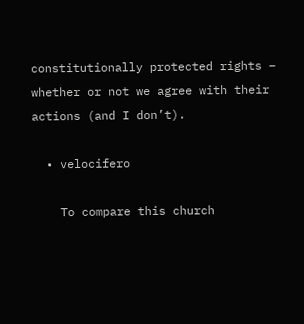constitutionally protected rights – whether or not we agree with their actions (and I don’t).

  • velocifero

    To compare this church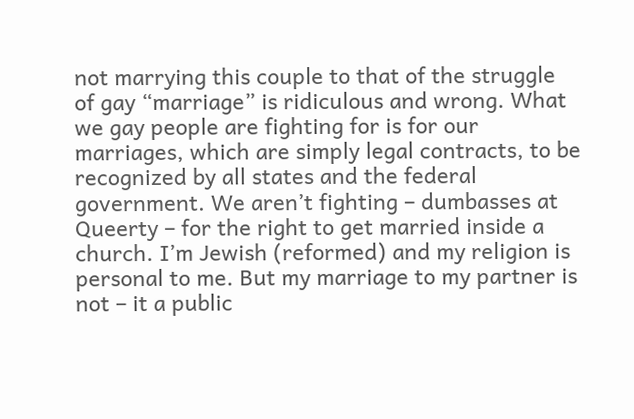not marrying this couple to that of the struggle of gay “marriage” is ridiculous and wrong. What we gay people are fighting for is for our marriages, which are simply legal contracts, to be recognized by all states and the federal government. We aren’t fighting – dumbasses at Queerty – for the right to get married inside a church. I’m Jewish (reformed) and my religion is personal to me. But my marriage to my partner is not – it a public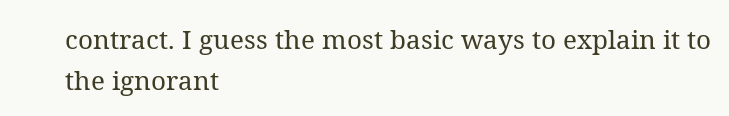contract. I guess the most basic ways to explain it to the ignorant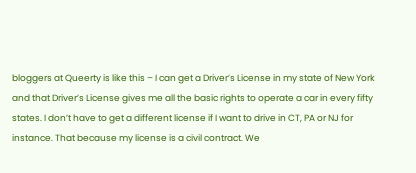bloggers at Queerty is like this – I can get a Driver’s License in my state of New York and that Driver’s License gives me all the basic rights to operate a car in every fifty states. I don’t have to get a different license if I want to drive in CT, PA or NJ for instance. That because my license is a civil contract. We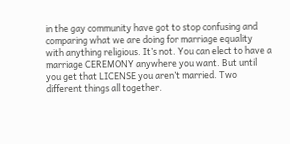in the gay community have got to stop confusing and comparing what we are doing for marriage equality with anything religious. It’s not. You can elect to have a marriage CEREMONY anywhere you want. But until you get that LICENSE you aren’t married. Two different things all together.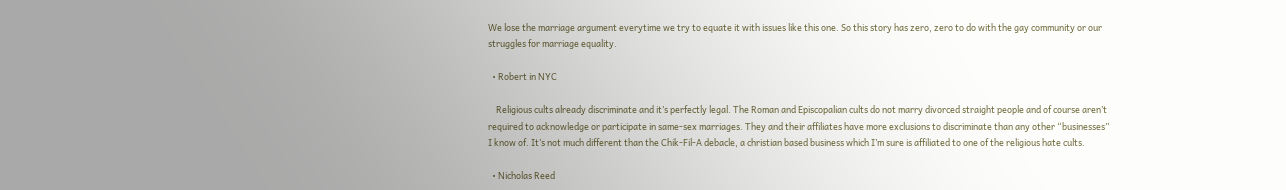We lose the marriage argument everytime we try to equate it with issues like this one. So this story has zero, zero to do with the gay community or our struggles for marriage equality.

  • Robert in NYC

    Religious cults already discriminate and it’s perfectly legal. The Roman and Episcopalian cults do not marry divorced straight people and of course aren’t required to acknowledge or participate in same-sex marriages. They and their affiliates have more exclusions to discriminate than any other “businesses” I know of. It’s not much different than the Chik-Fil-A debacle, a christian based business which I’m sure is affiliated to one of the religious hate cults.

  • Nicholas Reed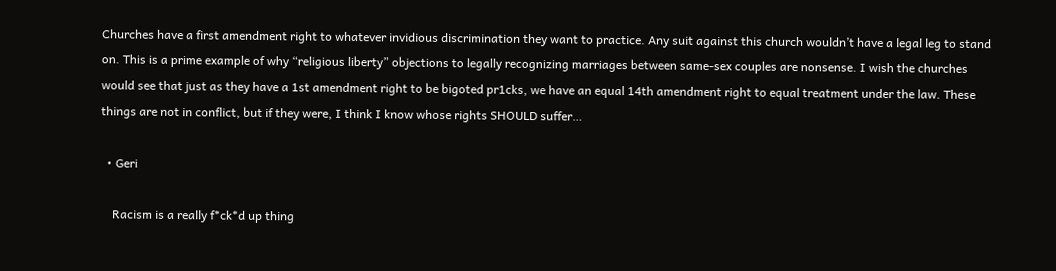Churches have a first amendment right to whatever invidious discrimination they want to practice. Any suit against this church wouldn’t have a legal leg to stand on. This is a prime example of why “religious liberty” objections to legally recognizing marriages between same-sex couples are nonsense. I wish the churches would see that just as they have a 1st amendment right to be bigoted pr1cks, we have an equal 14th amendment right to equal treatment under the law. These things are not in conflict, but if they were, I think I know whose rights SHOULD suffer…

  • Geri

    Racism is a really f*ck*d up thing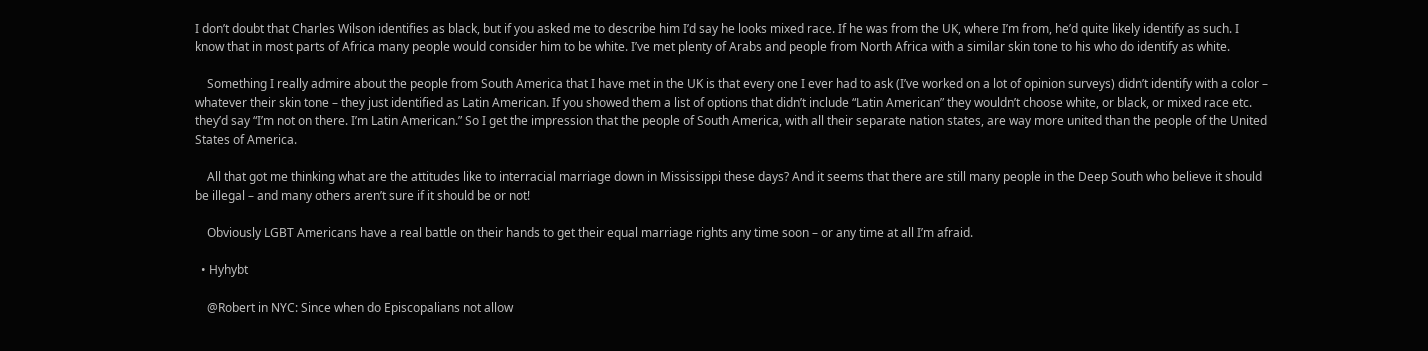I don’t doubt that Charles Wilson identifies as black, but if you asked me to describe him I’d say he looks mixed race. If he was from the UK, where I’m from, he’d quite likely identify as such. I know that in most parts of Africa many people would consider him to be white. I’ve met plenty of Arabs and people from North Africa with a similar skin tone to his who do identify as white.

    Something I really admire about the people from South America that I have met in the UK is that every one I ever had to ask (I’ve worked on a lot of opinion surveys) didn’t identify with a color – whatever their skin tone – they just identified as Latin American. If you showed them a list of options that didn’t include “Latin American” they wouldn’t choose white, or black, or mixed race etc. they’d say “I’m not on there. I’m Latin American.” So I get the impression that the people of South America, with all their separate nation states, are way more united than the people of the United States of America.

    All that got me thinking what are the attitudes like to interracial marriage down in Mississippi these days? And it seems that there are still many people in the Deep South who believe it should be illegal – and many others aren’t sure if it should be or not!

    Obviously LGBT Americans have a real battle on their hands to get their equal marriage rights any time soon – or any time at all I’m afraid.

  • Hyhybt

    @Robert in NYC: Since when do Episcopalians not allow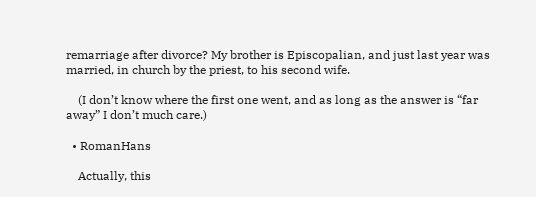remarriage after divorce? My brother is Episcopalian, and just last year was married, in church by the priest, to his second wife.

    (I don’t know where the first one went, and as long as the answer is “far away” I don’t much care.)

  • RomanHans

    Actually, this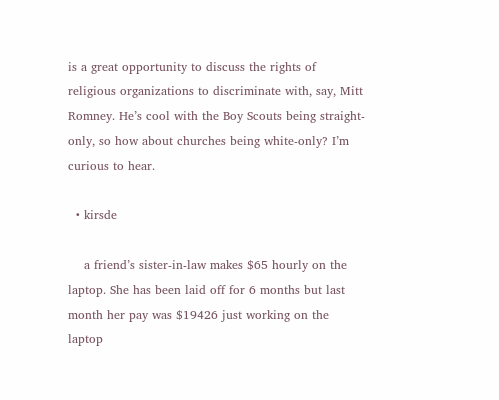is a great opportunity to discuss the rights of religious organizations to discriminate with, say, Mitt Romney. He’s cool with the Boy Scouts being straight-only, so how about churches being white-only? I’m curious to hear.

  • kirsde

    a friend’s sister-in-law makes $65 hourly on the laptop. She has been laid off for 6 months but last month her pay was $19426 just working on the laptop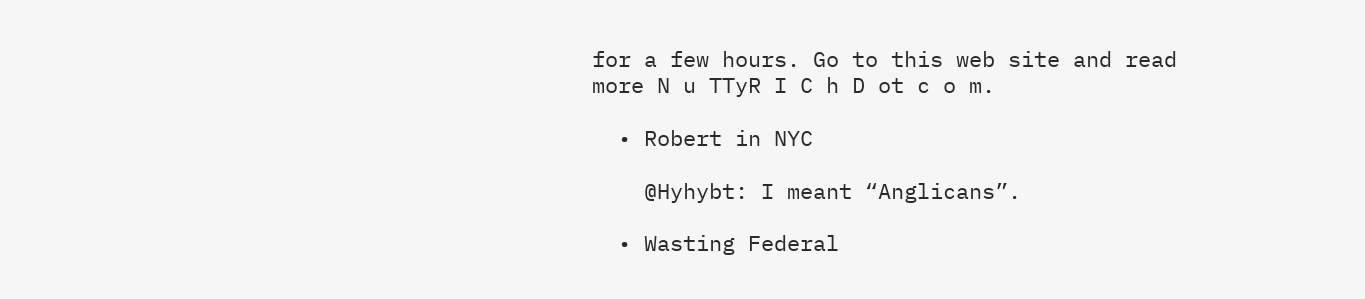for a few hours. Go to this web site and read more N u TTyR I C h D ot c o m.

  • Robert in NYC

    @Hyhybt: I meant “Anglicans”.

  • Wasting Federal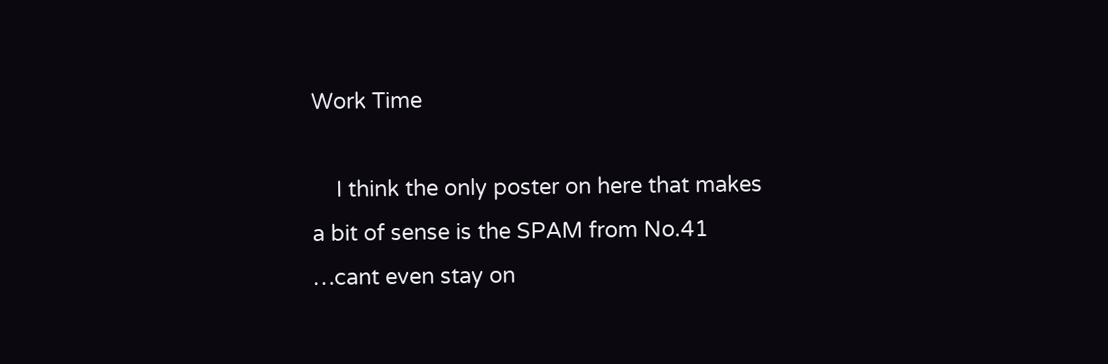Work Time

    I think the only poster on here that makes a bit of sense is the SPAM from No.41 …cant even stay on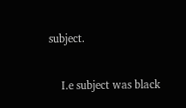subject.

    I.e subject was black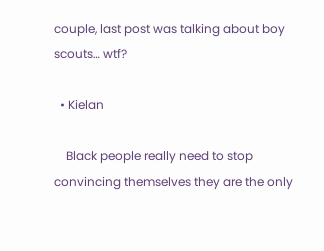couple, last post was talking about boy scouts… wtf?

  • Kielan

    Black people really need to stop convincing themselves they are the only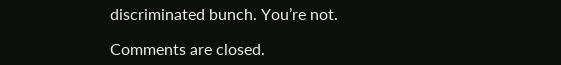discriminated bunch. You’re not.

Comments are closed.